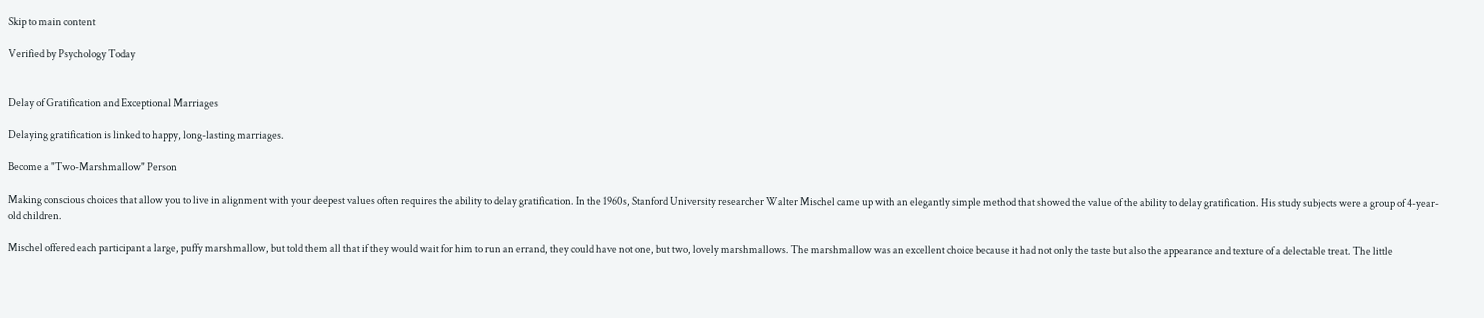Skip to main content

Verified by Psychology Today


Delay of Gratification and Exceptional Marriages

Delaying gratification is linked to happy, long-lasting marriages.

Become a "Two-Marshmallow" Person

Making conscious choices that allow you to live in alignment with your deepest values often requires the ability to delay gratification. In the 1960s, Stanford University researcher Walter Mischel came up with an elegantly simple method that showed the value of the ability to delay gratification. His study subjects were a group of 4-year-old children.

Mischel offered each participant a large, puffy marshmallow, but told them all that if they would wait for him to run an errand, they could have not one, but two, lovely marshmallows. The marshmallow was an excellent choice because it had not only the taste but also the appearance and texture of a delectable treat. The little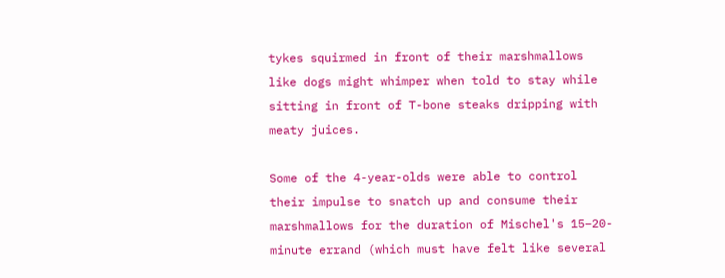tykes squirmed in front of their marshmallows like dogs might whimper when told to stay while sitting in front of T-bone steaks dripping with meaty juices.

Some of the 4-year-olds were able to control their impulse to snatch up and consume their marshmallows for the duration of Mischel's 15–20-minute errand (which must have felt like several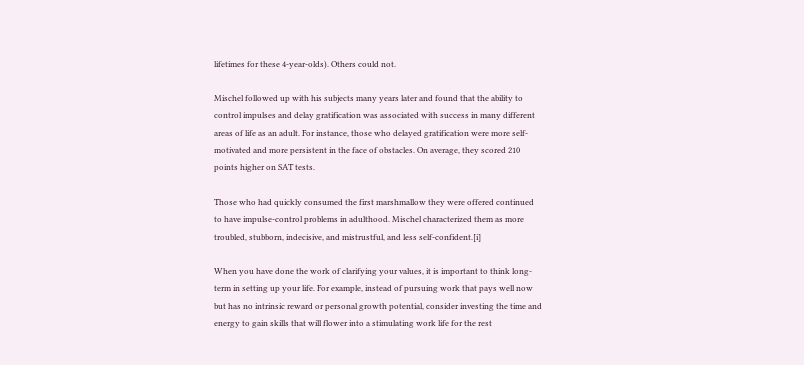lifetimes for these 4-year-olds). Others could not.

Mischel followed up with his subjects many years later and found that the ability to control impulses and delay gratification was associated with success in many different areas of life as an adult. For instance, those who delayed gratification were more self-motivated and more persistent in the face of obstacles. On average, they scored 210 points higher on SAT tests.

Those who had quickly consumed the first marshmallow they were offered continued to have impulse-control problems in adulthood. Mischel characterized them as more troubled, stubborn, indecisive, and mistrustful, and less self-confident.[i]

When you have done the work of clarifying your values, it is important to think long-term in setting up your life. For example, instead of pursuing work that pays well now but has no intrinsic reward or personal growth potential, consider investing the time and energy to gain skills that will flower into a stimulating work life for the rest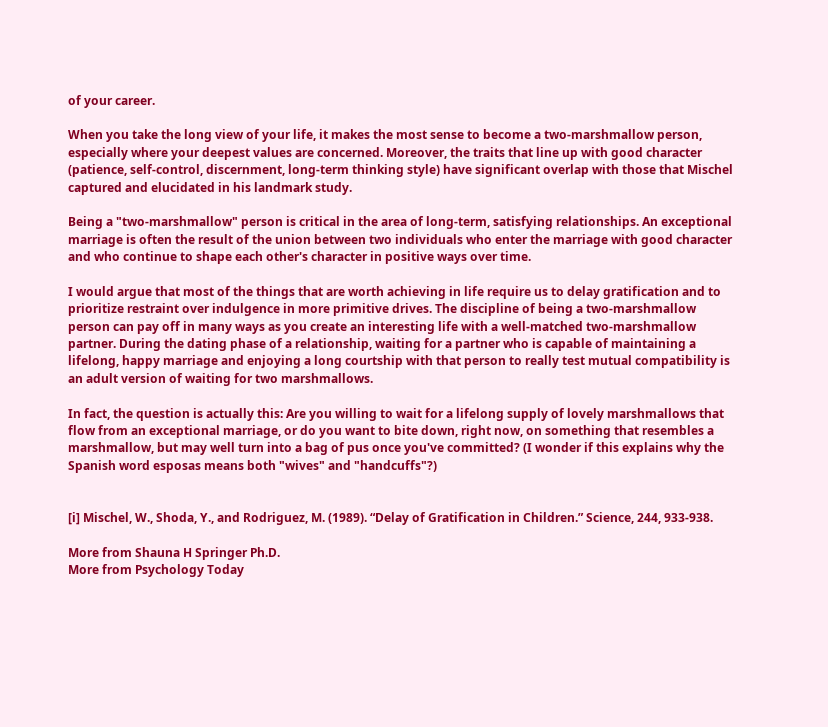of your career.

When you take the long view of your life, it makes the most sense to become a two-marshmallow person, especially where your deepest values are concerned. Moreover, the traits that line up with good character (patience, self-control, discernment, long-term thinking style) have significant overlap with those that Mischel captured and elucidated in his landmark study.

Being a "two-marshmallow" person is critical in the area of long-term, satisfying relationships. An exceptional marriage is often the result of the union between two individuals who enter the marriage with good character and who continue to shape each other's character in positive ways over time.

I would argue that most of the things that are worth achieving in life require us to delay gratification and to prioritize restraint over indulgence in more primitive drives. The discipline of being a two-marshmallow person can pay off in many ways as you create an interesting life with a well-matched two-marshmallow partner. During the dating phase of a relationship, waiting for a partner who is capable of maintaining a lifelong, happy marriage and enjoying a long courtship with that person to really test mutual compatibility is an adult version of waiting for two marshmallows.

In fact, the question is actually this: Are you willing to wait for a lifelong supply of lovely marshmallows that flow from an exceptional marriage, or do you want to bite down, right now, on something that resembles a marshmallow, but may well turn into a bag of pus once you've committed? (I wonder if this explains why the Spanish word esposas means both "wives" and "handcuffs"?)


[i] Mischel, W., Shoda, Y., and Rodriguez, M. (1989). “Delay of Gratification in Children.” Science, 244, 933-938.

More from Shauna H Springer Ph.D.
More from Psychology Today